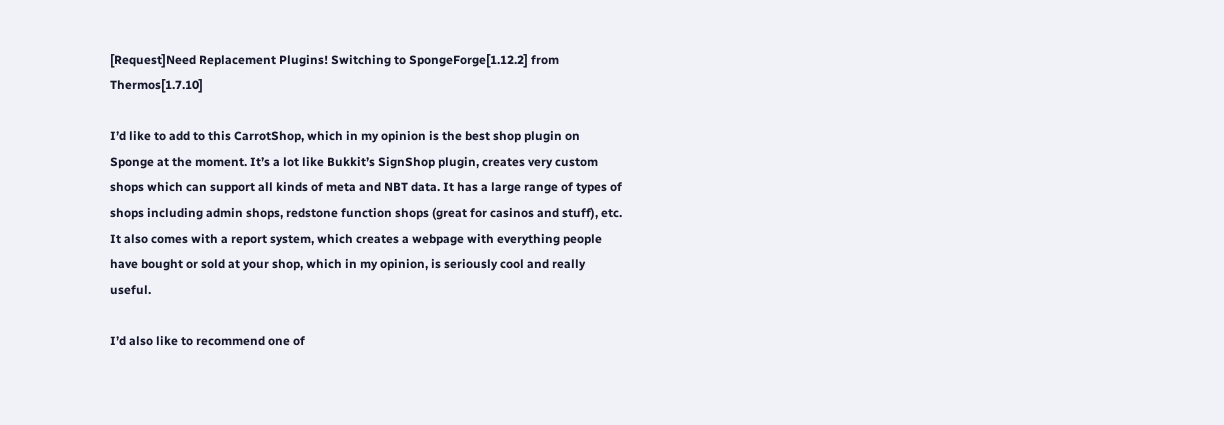[Request]Need Replacement Plugins! Switching to SpongeForge[1.12.2] from Thermos[1.7.10]

I’d like to add to this CarrotShop, which in my opinion is the best shop plugin on Sponge at the moment. It’s a lot like Bukkit’s SignShop plugin, creates very custom shops which can support all kinds of meta and NBT data. It has a large range of types of shops including admin shops, redstone function shops (great for casinos and stuff), etc. It also comes with a report system, which creates a webpage with everything people have bought or sold at your shop, which in my opinion, is seriously cool and really useful.

I’d also like to recommend one of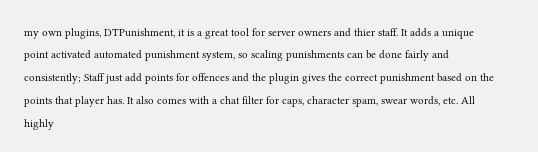my own plugins, DTPunishment, it is a great tool for server owners and thier staff. It adds a unique point activated automated punishment system, so scaling punishments can be done fairly and consistently; Staff just add points for offences and the plugin gives the correct punishment based on the points that player has. It also comes with a chat filter for caps, character spam, swear words, etc. All highly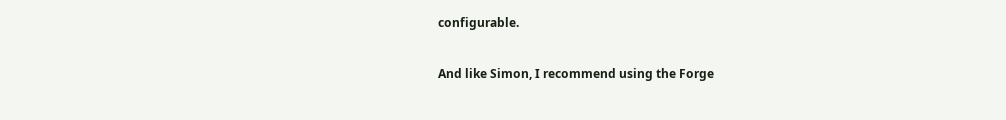configurable.

And like Simon, I recommend using the Forge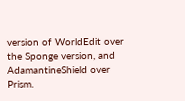version of WorldEdit over the Sponge version, and AdamantineShield over Prism.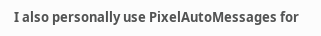I also personally use PixelAutoMessages for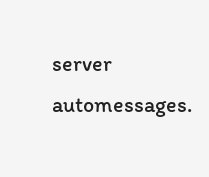server automessages.